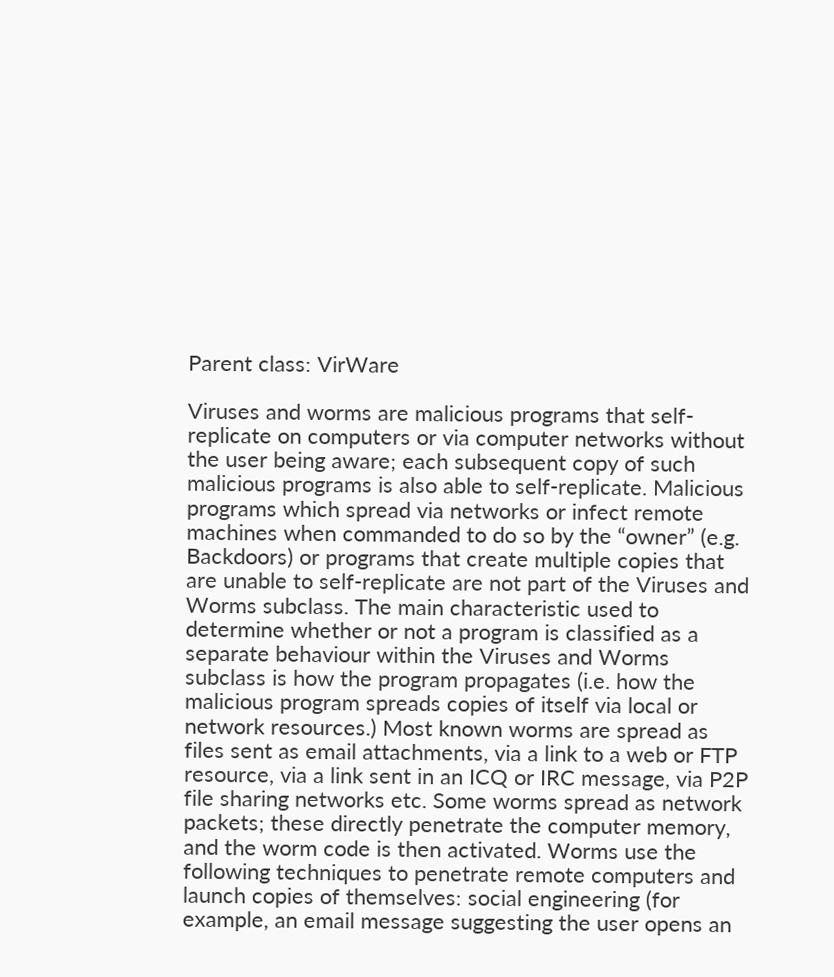Parent class: VirWare

Viruses and worms are malicious programs that self-replicate on computers or via computer networks without the user being aware; each subsequent copy of such malicious programs is also able to self-replicate. Malicious programs which spread via networks or infect remote machines when commanded to do so by the “owner” (e.g. Backdoors) or programs that create multiple copies that are unable to self-replicate are not part of the Viruses and Worms subclass. The main characteristic used to determine whether or not a program is classified as a separate behaviour within the Viruses and Worms subclass is how the program propagates (i.e. how the malicious program spreads copies of itself via local or network resources.) Most known worms are spread as files sent as email attachments, via a link to a web or FTP resource, via a link sent in an ICQ or IRC message, via P2P file sharing networks etc. Some worms spread as network packets; these directly penetrate the computer memory, and the worm code is then activated. Worms use the following techniques to penetrate remote computers and launch copies of themselves: social engineering (for example, an email message suggesting the user opens an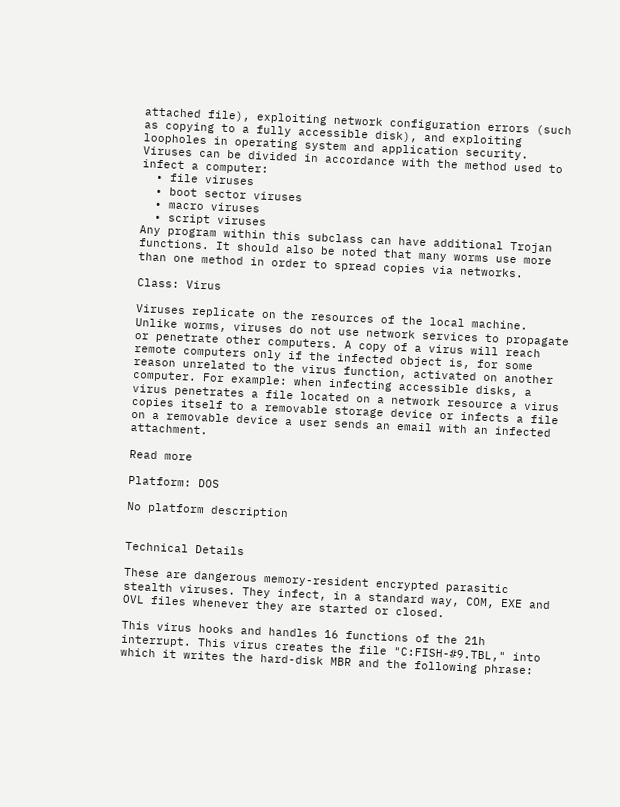attached file), exploiting network configuration errors (such as copying to a fully accessible disk), and exploiting loopholes in operating system and application security. Viruses can be divided in accordance with the method used to infect a computer:
  • file viruses
  • boot sector viruses
  • macro viruses
  • script viruses
Any program within this subclass can have additional Trojan functions. It should also be noted that many worms use more than one method in order to spread copies via networks.

Class: Virus

Viruses replicate on the resources of the local machine. Unlike worms, viruses do not use network services to propagate or penetrate other computers. A copy of a virus will reach remote computers only if the infected object is, for some reason unrelated to the virus function, activated on another computer. For example: when infecting accessible disks, a virus penetrates a file located on a network resource a virus copies itself to a removable storage device or infects a file on a removable device a user sends an email with an infected attachment.

Read more

Platform: DOS

No platform description


Technical Details

These are dangerous memory-resident encrypted parasitic stealth viruses. They infect, in a standard way, COM, EXE and OVL files whenever they are started or closed.

This virus hooks and handles 16 functions of the 21h interrupt. This virus creates the file "C:FISH-#9.TBL," into which it writes the hard-disk MBR and the following phrase: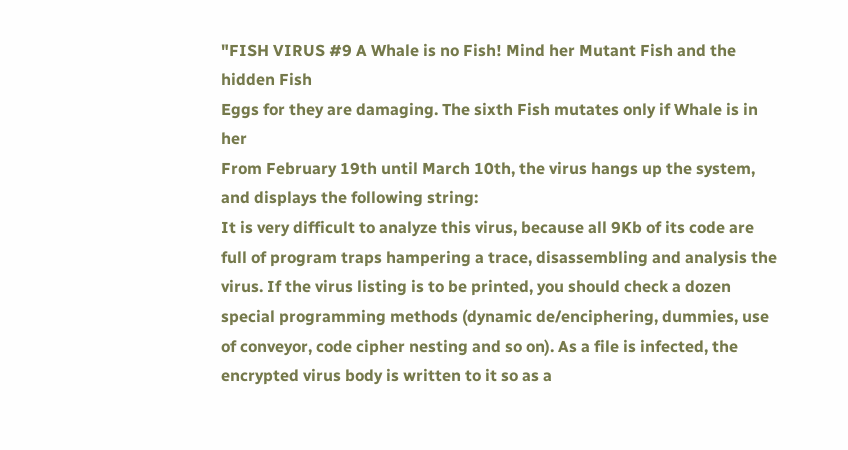"FISH VIRUS #9 A Whale is no Fish! Mind her Mutant Fish and the hidden Fish
Eggs for they are damaging. The sixth Fish mutates only if Whale is in her
From February 19th until March 10th, the virus hangs up the system, and displays the following string:
It is very difficult to analyze this virus, because all 9Kb of its code are full of program traps hampering a trace, disassembling and analysis the virus. If the virus listing is to be printed, you should check a dozen special programming methods (dynamic de/enciphering, dummies, use of conveyor, code cipher nesting and so on). As a file is infected, the encrypted virus body is written to it so as a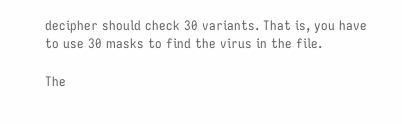decipher should check 30 variants. That is, you have to use 30 masks to find the virus in the file.

The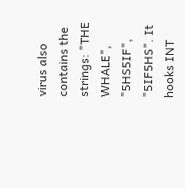virus also contains the strings: "THE WHALE", "5HS5IF", "5IF5HS". It hooks INT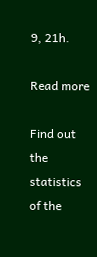9, 21h.

Read more

Find out the statistics of the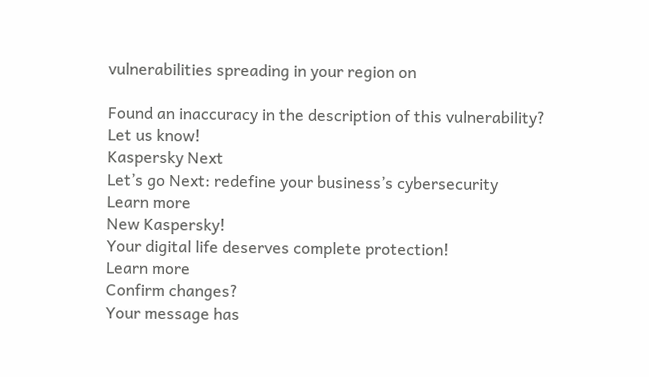vulnerabilities spreading in your region on

Found an inaccuracy in the description of this vulnerability? Let us know!
Kaspersky Next
Let’s go Next: redefine your business’s cybersecurity
Learn more
New Kaspersky!
Your digital life deserves complete protection!
Learn more
Confirm changes?
Your message has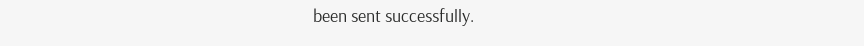been sent successfully.